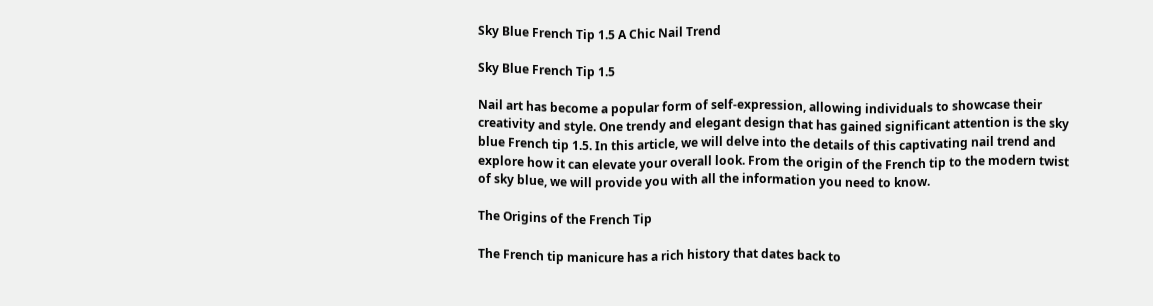Sky Blue French Tip 1.5 A Chic Nail Trend

Sky Blue French Tip 1.5

Nail art has become a popular form of self-expression, allowing individuals to showcase their creativity and style. One trendy and elegant design that has gained significant attention is the sky blue French tip 1.5. In this article, we will delve into the details of this captivating nail trend and explore how it can elevate your overall look. From the origin of the French tip to the modern twist of sky blue, we will provide you with all the information you need to know.

The Origins of the French Tip

The French tip manicure has a rich history that dates back to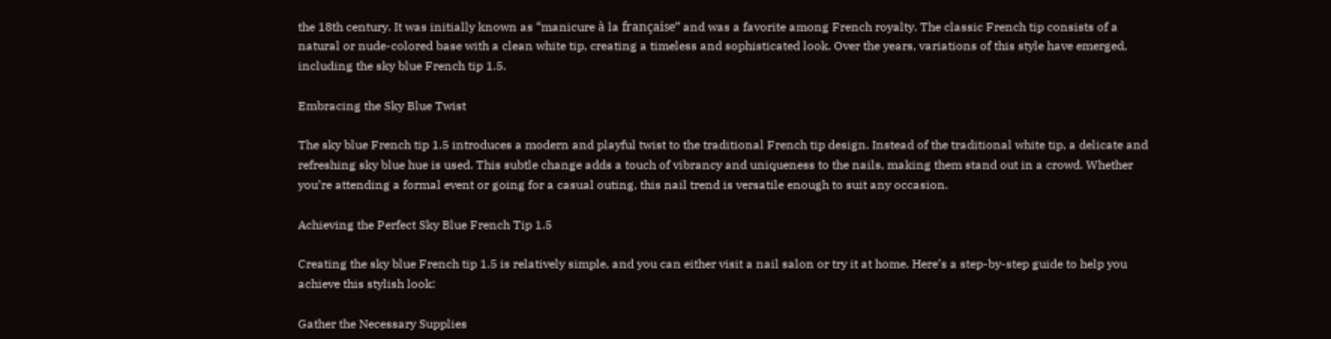the 18th century. It was initially known as “manicure à la française” and was a favorite among French royalty. The classic French tip consists of a natural or nude-colored base with a clean white tip, creating a timeless and sophisticated look. Over the years, variations of this style have emerged, including the sky blue French tip 1.5.

Embracing the Sky Blue Twist

The sky blue French tip 1.5 introduces a modern and playful twist to the traditional French tip design. Instead of the traditional white tip, a delicate and refreshing sky blue hue is used. This subtle change adds a touch of vibrancy and uniqueness to the nails, making them stand out in a crowd. Whether you’re attending a formal event or going for a casual outing, this nail trend is versatile enough to suit any occasion.

Achieving the Perfect Sky Blue French Tip 1.5

Creating the sky blue French tip 1.5 is relatively simple, and you can either visit a nail salon or try it at home. Here’s a step-by-step guide to help you achieve this stylish look:

Gather the Necessary Supplies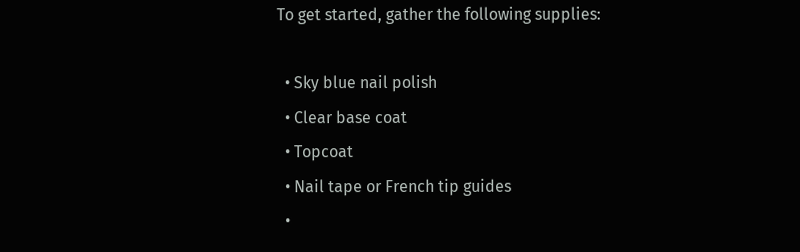To get started, gather the following supplies:

  • Sky blue nail polish
  • Clear base coat
  • Topcoat
  • Nail tape or French tip guides
  •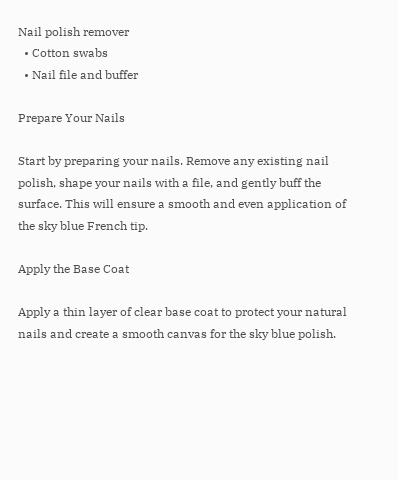Nail polish remover
  • Cotton swabs
  • Nail file and buffer

Prepare Your Nails

Start by preparing your nails. Remove any existing nail polish, shape your nails with a file, and gently buff the surface. This will ensure a smooth and even application of the sky blue French tip.

Apply the Base Coat

Apply a thin layer of clear base coat to protect your natural nails and create a smooth canvas for the sky blue polish.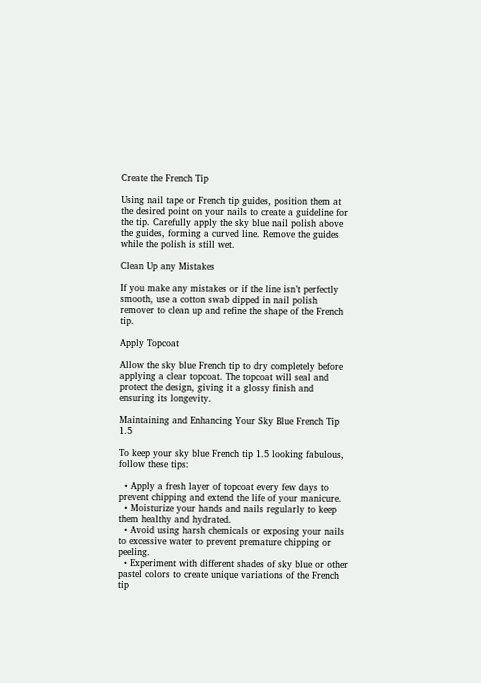Create the French Tip

Using nail tape or French tip guides, position them at the desired point on your nails to create a guideline for the tip. Carefully apply the sky blue nail polish above the guides, forming a curved line. Remove the guides while the polish is still wet.

Clean Up any Mistakes

If you make any mistakes or if the line isn’t perfectly smooth, use a cotton swab dipped in nail polish remover to clean up and refine the shape of the French tip.

Apply Topcoat

Allow the sky blue French tip to dry completely before applying a clear topcoat. The topcoat will seal and protect the design, giving it a glossy finish and ensuring its longevity.

Maintaining and Enhancing Your Sky Blue French Tip 1.5

To keep your sky blue French tip 1.5 looking fabulous, follow these tips:

  • Apply a fresh layer of topcoat every few days to prevent chipping and extend the life of your manicure.
  • Moisturize your hands and nails regularly to keep them healthy and hydrated.
  • Avoid using harsh chemicals or exposing your nails to excessive water to prevent premature chipping or peeling.
  • Experiment with different shades of sky blue or other pastel colors to create unique variations of the French tip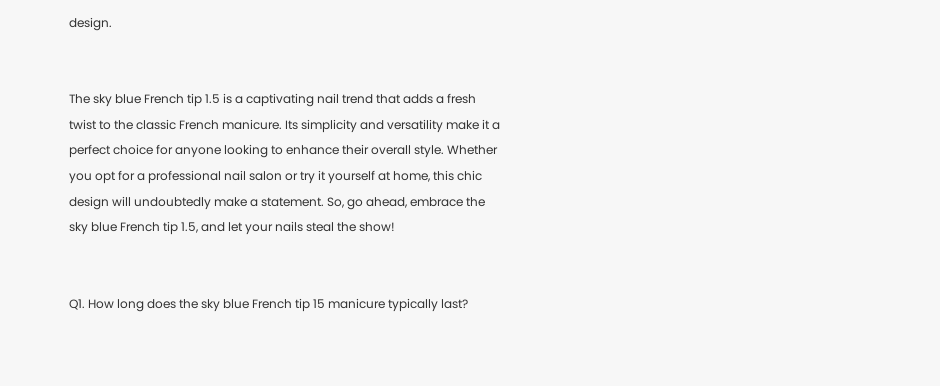design.


The sky blue French tip 1.5 is a captivating nail trend that adds a fresh twist to the classic French manicure. Its simplicity and versatility make it a perfect choice for anyone looking to enhance their overall style. Whether you opt for a professional nail salon or try it yourself at home, this chic design will undoubtedly make a statement. So, go ahead, embrace the sky blue French tip 1.5, and let your nails steal the show!


Q1. How long does the sky blue French tip 15 manicure typically last?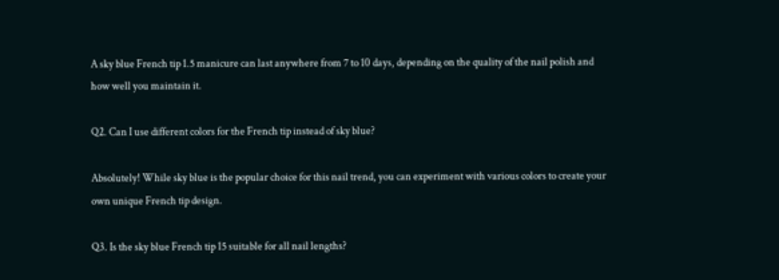A sky blue French tip 1.5 manicure can last anywhere from 7 to 10 days, depending on the quality of the nail polish and how well you maintain it.

Q2. Can I use different colors for the French tip instead of sky blue?

Absolutely! While sky blue is the popular choice for this nail trend, you can experiment with various colors to create your own unique French tip design.

Q3. Is the sky blue French tip 15 suitable for all nail lengths?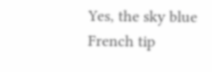Yes, the sky blue French tip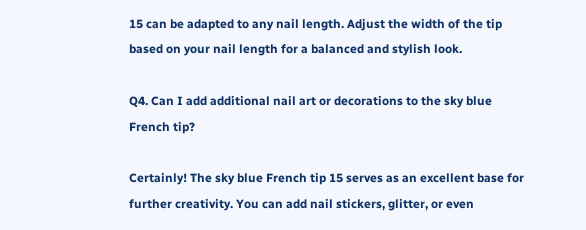15 can be adapted to any nail length. Adjust the width of the tip based on your nail length for a balanced and stylish look.

Q4. Can I add additional nail art or decorations to the sky blue French tip?

Certainly! The sky blue French tip 15 serves as an excellent base for further creativity. You can add nail stickers, glitter, or even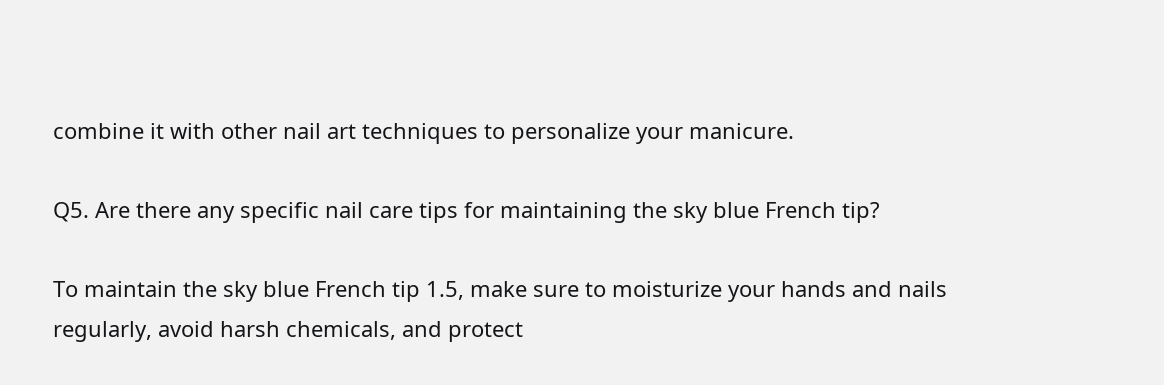combine it with other nail art techniques to personalize your manicure.

Q5. Are there any specific nail care tips for maintaining the sky blue French tip?

To maintain the sky blue French tip 1.5, make sure to moisturize your hands and nails regularly, avoid harsh chemicals, and protect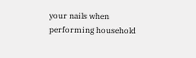your nails when performing household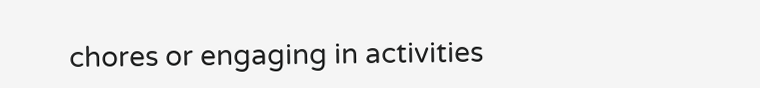chores or engaging in activities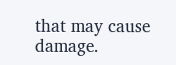that may cause damage.